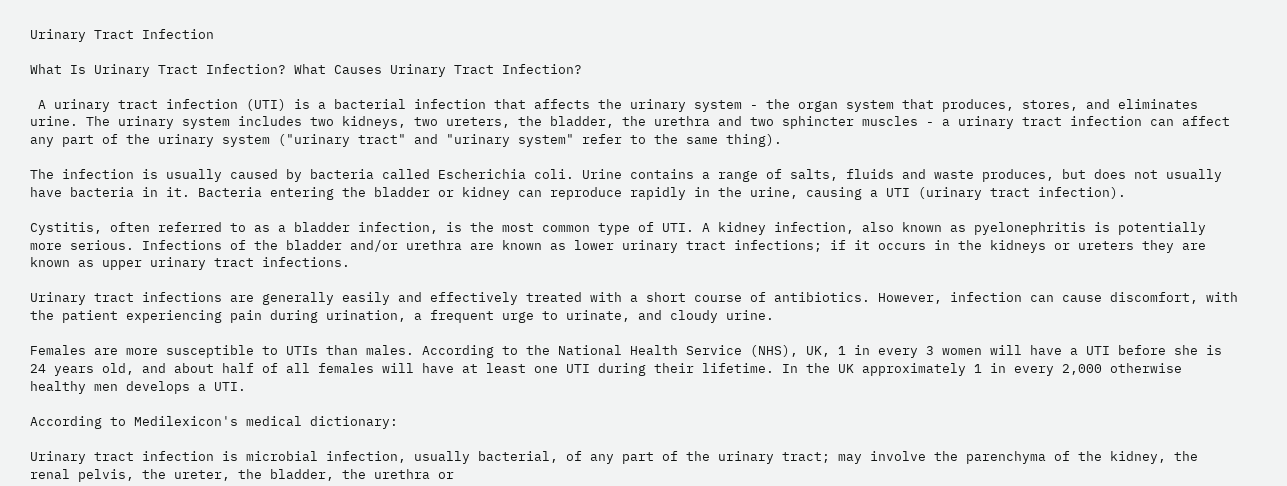Urinary Tract Infection

What Is Urinary Tract Infection? What Causes Urinary Tract Infection?

 A urinary tract infection (UTI) is a bacterial infection that affects the urinary system - the organ system that produces, stores, and eliminates urine. The urinary system includes two kidneys, two ureters, the bladder, the urethra and two sphincter muscles - a urinary tract infection can affect any part of the urinary system ("urinary tract" and "urinary system" refer to the same thing).

The infection is usually caused by bacteria called Escherichia coli. Urine contains a range of salts, fluids and waste produces, but does not usually have bacteria in it. Bacteria entering the bladder or kidney can reproduce rapidly in the urine, causing a UTI (urinary tract infection).

Cystitis, often referred to as a bladder infection, is the most common type of UTI. A kidney infection, also known as pyelonephritis is potentially more serious. Infections of the bladder and/or urethra are known as lower urinary tract infections; if it occurs in the kidneys or ureters they are known as upper urinary tract infections.

Urinary tract infections are generally easily and effectively treated with a short course of antibiotics. However, infection can cause discomfort, with the patient experiencing pain during urination, a frequent urge to urinate, and cloudy urine.

Females are more susceptible to UTIs than males. According to the National Health Service (NHS), UK, 1 in every 3 women will have a UTI before she is 24 years old, and about half of all females will have at least one UTI during their lifetime. In the UK approximately 1 in every 2,000 otherwise healthy men develops a UTI.

According to Medilexicon's medical dictionary:

Urinary tract infection is microbial infection, usually bacterial, of any part of the urinary tract; may involve the parenchyma of the kidney, the renal pelvis, the ureter, the bladder, the urethra or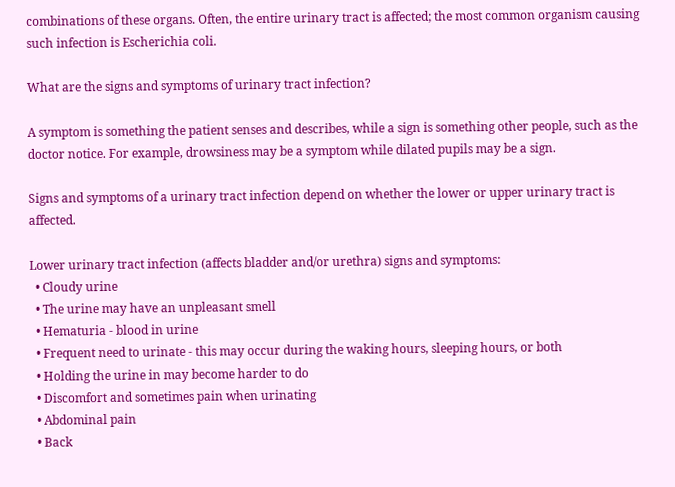combinations of these organs. Often, the entire urinary tract is affected; the most common organism causing such infection is Escherichia coli.

What are the signs and symptoms of urinary tract infection?

A symptom is something the patient senses and describes, while a sign is something other people, such as the doctor notice. For example, drowsiness may be a symptom while dilated pupils may be a sign.

Signs and symptoms of a urinary tract infection depend on whether the lower or upper urinary tract is affected.

Lower urinary tract infection (affects bladder and/or urethra) signs and symptoms:
  • Cloudy urine
  • The urine may have an unpleasant smell
  • Hematuria - blood in urine
  • Frequent need to urinate - this may occur during the waking hours, sleeping hours, or both
  • Holding the urine in may become harder to do
  • Discomfort and sometimes pain when urinating
  • Abdominal pain
  • Back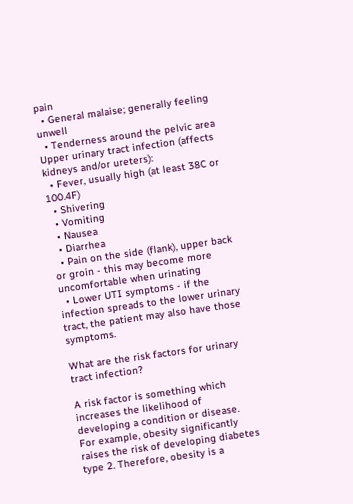pain
  • General malaise; generally feeling unwell
  • Tenderness around the pelvic area
Upper urinary tract infection (affects kidneys and/or ureters):
  • Fever, usually high (at least 38C or 100.4F)
  • Shivering
  • Vomiting
  • Nausea
  • Diarrhea
  • Pain on the side (flank), upper back or groin - this may become more uncomfortable when urinating
  • Lower UTI symptoms - if the infection spreads to the lower urinary tract, the patient may also have those symptoms.

What are the risk factors for urinary tract infection?

A risk factor is something which increases the likelihood of developing a condition or disease. For example, obesity significantly raises the risk of developing diabetes type 2. Therefore, obesity is a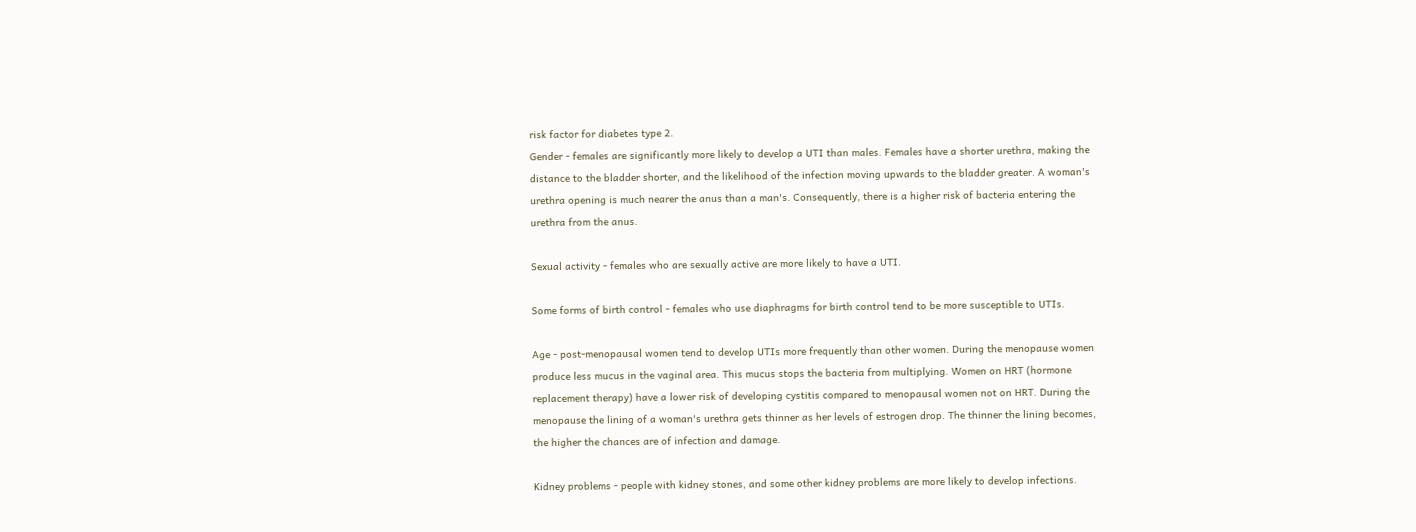risk factor for diabetes type 2.
Gender - females are significantly more likely to develop a UTI than males. Females have a shorter urethra, making the distance to the bladder shorter, and the likelihood of the infection moving upwards to the bladder greater. A woman's urethra opening is much nearer the anus than a man's. Consequently, there is a higher risk of bacteria entering the urethra from the anus.

Sexual activity - females who are sexually active are more likely to have a UTI.

Some forms of birth control - females who use diaphragms for birth control tend to be more susceptible to UTIs.

Age - post-menopausal women tend to develop UTIs more frequently than other women. During the menopause women produce less mucus in the vaginal area. This mucus stops the bacteria from multiplying. Women on HRT (hormone replacement therapy) have a lower risk of developing cystitis compared to menopausal women not on HRT. During the menopause the lining of a woman's urethra gets thinner as her levels of estrogen drop. The thinner the lining becomes, the higher the chances are of infection and damage.

Kidney problems - people with kidney stones, and some other kidney problems are more likely to develop infections.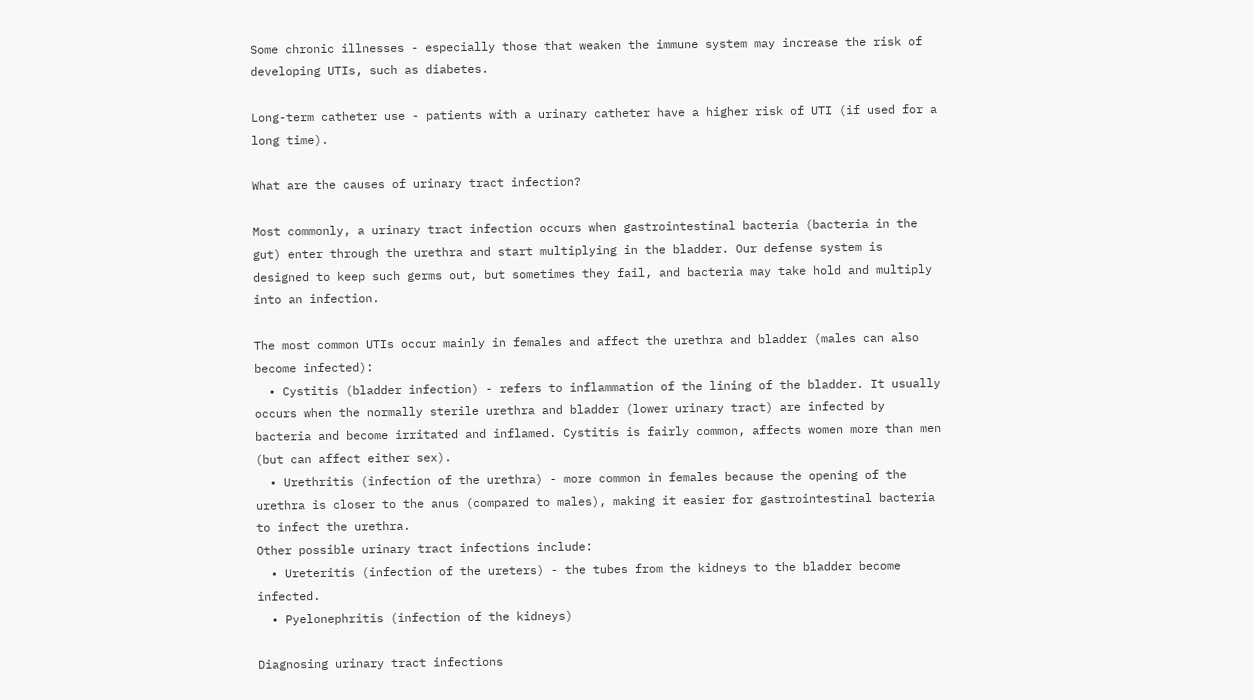Some chronic illnesses - especially those that weaken the immune system may increase the risk of developing UTIs, such as diabetes.

Long-term catheter use - patients with a urinary catheter have a higher risk of UTI (if used for a long time).

What are the causes of urinary tract infection?

Most commonly, a urinary tract infection occurs when gastrointestinal bacteria (bacteria in the gut) enter through the urethra and start multiplying in the bladder. Our defense system is designed to keep such germs out, but sometimes they fail, and bacteria may take hold and multiply into an infection.

The most common UTIs occur mainly in females and affect the urethra and bladder (males can also become infected):
  • Cystitis (bladder infection) - refers to inflammation of the lining of the bladder. It usually occurs when the normally sterile urethra and bladder (lower urinary tract) are infected by bacteria and become irritated and inflamed. Cystitis is fairly common, affects women more than men (but can affect either sex).
  • Urethritis (infection of the urethra) - more common in females because the opening of the urethra is closer to the anus (compared to males), making it easier for gastrointestinal bacteria to infect the urethra.
Other possible urinary tract infections include:
  • Ureteritis (infection of the ureters) - the tubes from the kidneys to the bladder become infected.
  • Pyelonephritis (infection of the kidneys)

Diagnosing urinary tract infections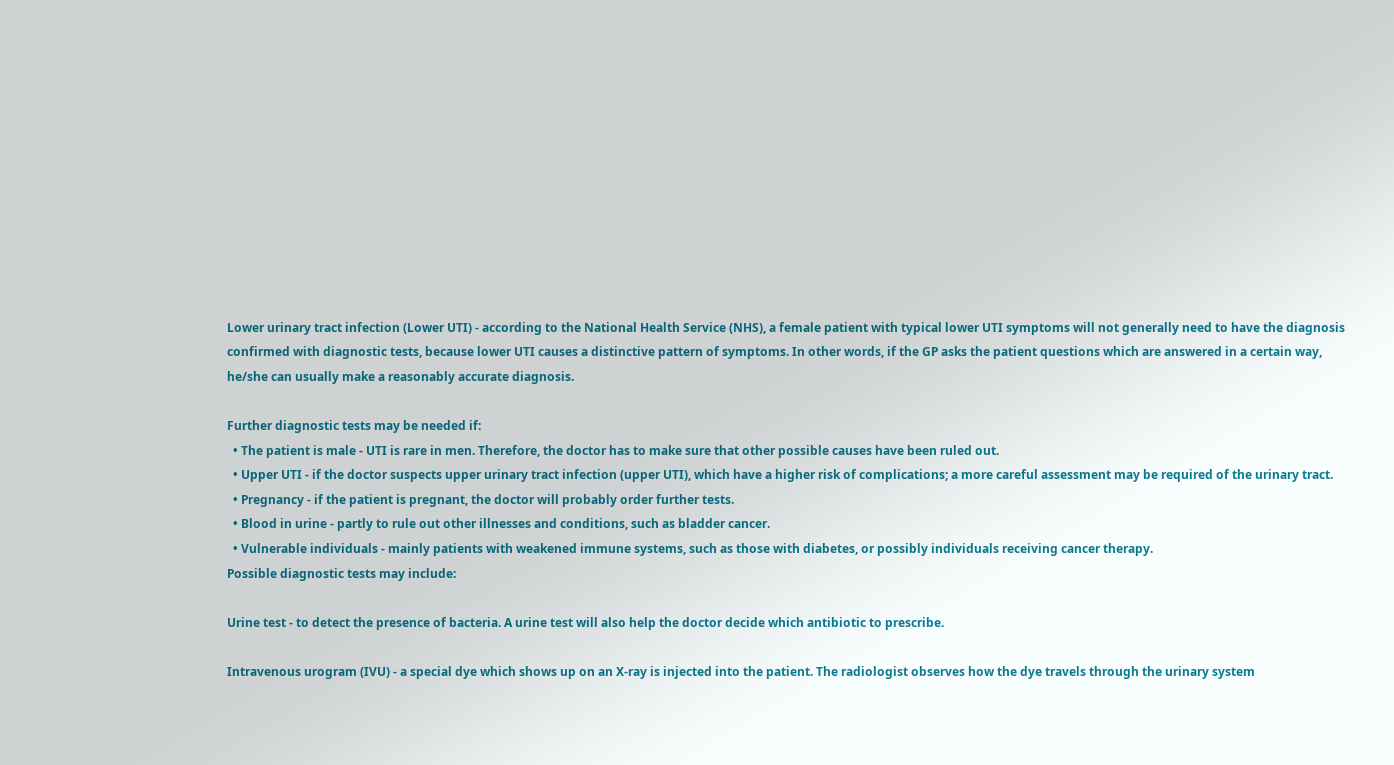Lower urinary tract infection (Lower UTI) - according to the National Health Service (NHS), a female patient with typical lower UTI symptoms will not generally need to have the diagnosis confirmed with diagnostic tests, because lower UTI causes a distinctive pattern of symptoms. In other words, if the GP asks the patient questions which are answered in a certain way, he/she can usually make a reasonably accurate diagnosis.

Further diagnostic tests may be needed if:
  • The patient is male - UTI is rare in men. Therefore, the doctor has to make sure that other possible causes have been ruled out.
  • Upper UTI - if the doctor suspects upper urinary tract infection (upper UTI), which have a higher risk of complications; a more careful assessment may be required of the urinary tract.
  • Pregnancy - if the patient is pregnant, the doctor will probably order further tests.
  • Blood in urine - partly to rule out other illnesses and conditions, such as bladder cancer.
  • Vulnerable individuals - mainly patients with weakened immune systems, such as those with diabetes, or possibly individuals receiving cancer therapy.
Possible diagnostic tests may include:

Urine test - to detect the presence of bacteria. A urine test will also help the doctor decide which antibiotic to prescribe.

Intravenous urogram (IVU) - a special dye which shows up on an X-ray is injected into the patient. The radiologist observes how the dye travels through the urinary system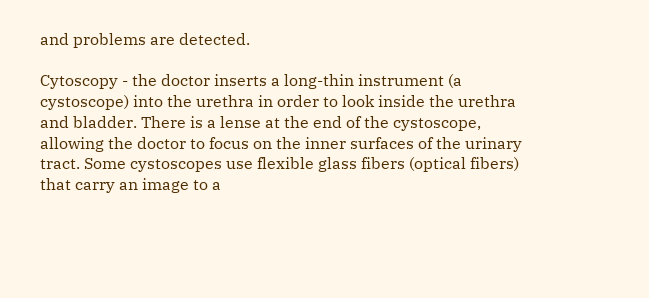and problems are detected.

Cytoscopy - the doctor inserts a long-thin instrument (a cystoscope) into the urethra in order to look inside the urethra and bladder. There is a lense at the end of the cystoscope, allowing the doctor to focus on the inner surfaces of the urinary tract. Some cystoscopes use flexible glass fibers (optical fibers) that carry an image to a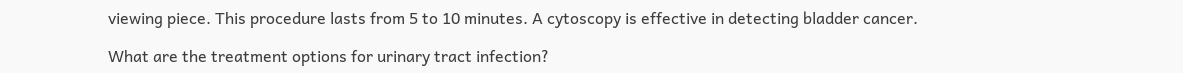viewing piece. This procedure lasts from 5 to 10 minutes. A cytoscopy is effective in detecting bladder cancer.

What are the treatment options for urinary tract infection?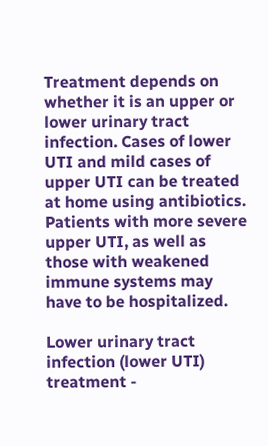Treatment depends on whether it is an upper or lower urinary tract infection. Cases of lower UTI and mild cases of upper UTI can be treated at home using antibiotics. Patients with more severe upper UTI, as well as those with weakened immune systems may have to be hospitalized.

Lower urinary tract infection (lower UTI) treatment -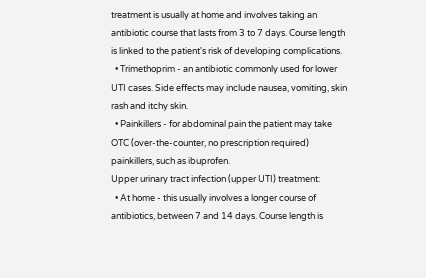treatment is usually at home and involves taking an antibiotic course that lasts from 3 to 7 days. Course length is linked to the patient's risk of developing complications.
  • Trimethoprim - an antibiotic commonly used for lower UTI cases. Side effects may include nausea, vomiting, skin rash and itchy skin.
  • Painkillers - for abdominal pain the patient may take OTC (over-the-counter, no prescription required) painkillers, such as ibuprofen.
Upper urinary tract infection (upper UTI) treatment:
  • At home - this usually involves a longer course of antibiotics, between 7 and 14 days. Course length is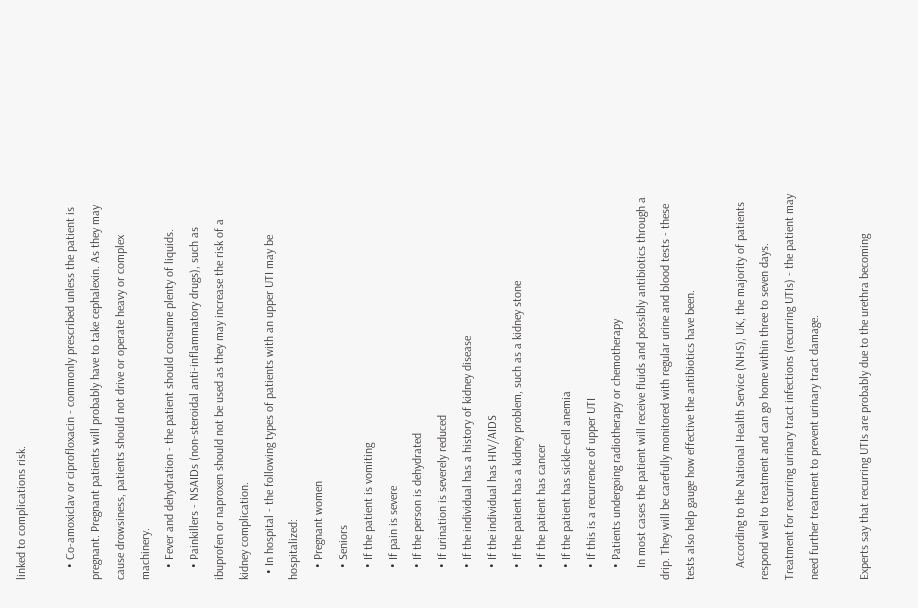linked to complications risk.

    • Co-amoxiclav or ciprofloxacin - commonly prescribed unless the patient is pregnant. Pregnant patients will probably have to take cephalexin. As they may cause drowsiness, patients should not drive or operate heavy or complex machinery.
    • Fever and dehydration - the patient should consume plenty of liquids.
    • Painkillers - NSAIDs (non-steroidal anti-inflammatory drugs), such as ibuprofen or naproxen should not be used as they may increase the risk of a kidney complication.
  • In hospital - the following types of patients with an upper UTI may be hospitalized:
    • Pregnant women
    • Seniors
    • If the patient is vomiting
    • If pain is severe
    • If the person is dehydrated
    • If urination is severely reduced
    • If the individual has a history of kidney disease
    • If the individual has HIV/AIDS
    • If the patient has a kidney problem, such as a kidney stone
    • If the patient has cancer
    • If the patient has sickle-cell anemia
    • If this is a recurrence of upper UTI
    • Patients undergoing radiotherapy or chemotherapy
    In most cases the patient will receive fluids and possibly antibiotics through a drip. They will be carefully monitored with regular urine and blood tests - these tests also help gauge how effective the antibiotics have been.

    According to the National Health Service (NHS), UK, the majority of patients respond well to treatment and can go home within three to seven days.
Treatment for recurring urinary tract infections (recurring UTIs) - the patient may need further treatment to prevent urinary tract damage.

Experts say that recurring UTIs are probably due to the urethra becoming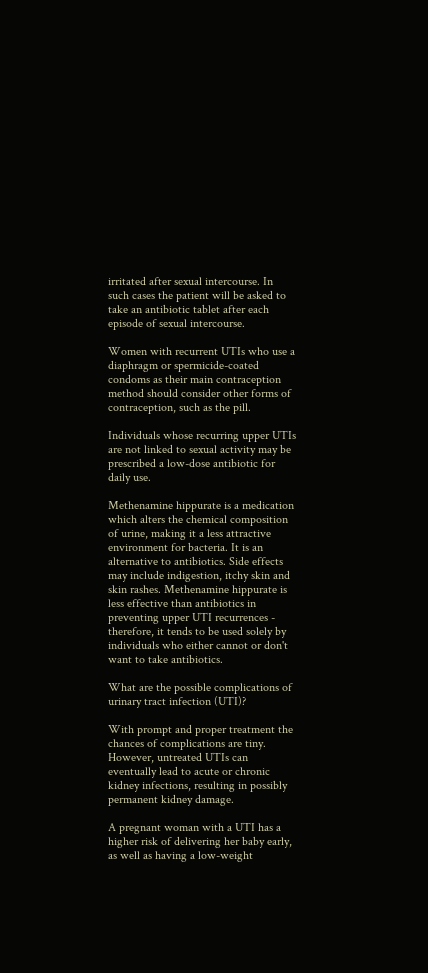irritated after sexual intercourse. In such cases the patient will be asked to take an antibiotic tablet after each episode of sexual intercourse.

Women with recurrent UTIs who use a diaphragm or spermicide-coated condoms as their main contraception method should consider other forms of contraception, such as the pill.

Individuals whose recurring upper UTIs are not linked to sexual activity may be prescribed a low-dose antibiotic for daily use.

Methenamine hippurate is a medication which alters the chemical composition of urine, making it a less attractive environment for bacteria. It is an alternative to antibiotics. Side effects may include indigestion, itchy skin and skin rashes. Methenamine hippurate is less effective than antibiotics in preventing upper UTI recurrences - therefore, it tends to be used solely by individuals who either cannot or don't want to take antibiotics.

What are the possible complications of urinary tract infection (UTI)?

With prompt and proper treatment the chances of complications are tiny. However, untreated UTIs can eventually lead to acute or chronic kidney infections, resulting in possibly permanent kidney damage.

A pregnant woman with a UTI has a higher risk of delivering her baby early, as well as having a low-weight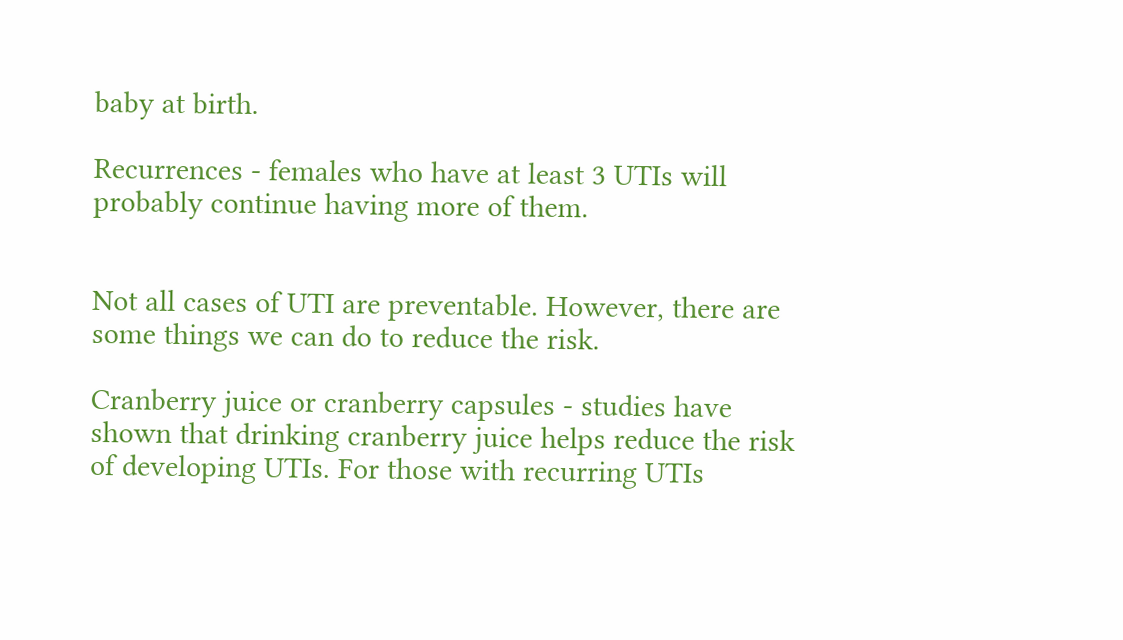baby at birth.

Recurrences - females who have at least 3 UTIs will probably continue having more of them.


Not all cases of UTI are preventable. However, there are some things we can do to reduce the risk.

Cranberry juice or cranberry capsules - studies have shown that drinking cranberry juice helps reduce the risk of developing UTIs. For those with recurring UTIs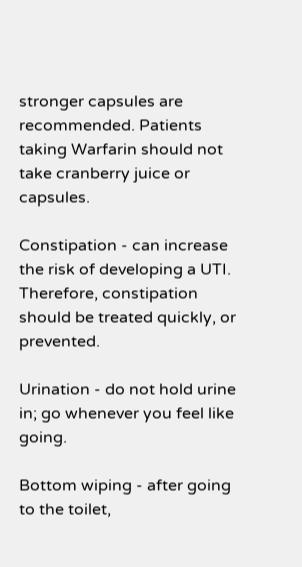stronger capsules are recommended. Patients taking Warfarin should not take cranberry juice or capsules.

Constipation - can increase the risk of developing a UTI. Therefore, constipation should be treated quickly, or prevented.

Urination - do not hold urine in; go whenever you feel like going.

Bottom wiping - after going to the toilet,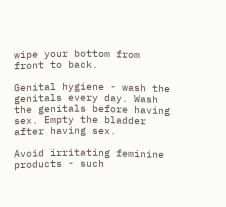wipe your bottom from front to back.

Genital hygiene - wash the genitals every day. Wash the genitals before having sex. Empty the bladder after having sex.

Avoid irritating feminine products - such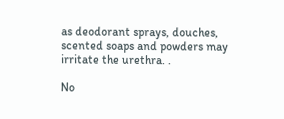as deodorant sprays, douches, scented soaps and powders may irritate the urethra. .

No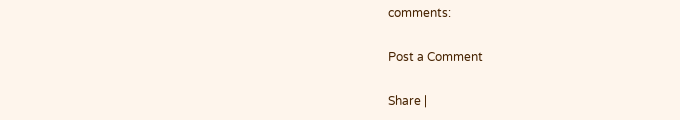comments:

Post a Comment

Share |